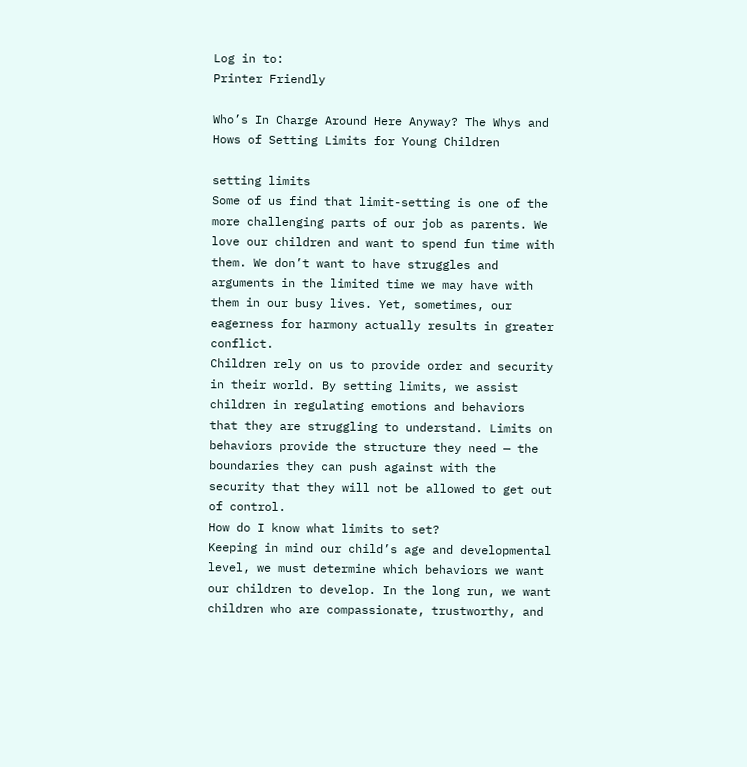Log in to:
Printer Friendly

Who’s In Charge Around Here Anyway? The Whys and Hows of Setting Limits for Young Children

setting limits
Some of us find that limit-setting is one of the more challenging parts of our job as parents. We love our children and want to spend fun time with them. We don’t want to have struggles and arguments in the limited time we may have with them in our busy lives. Yet, sometimes, our eagerness for harmony actually results in greater conflict.
Children rely on us to provide order and security in their world. By setting limits, we assist children in regulating emotions and behaviors that they are struggling to understand. Limits on behaviors provide the structure they need — the boundaries they can push against with the security that they will not be allowed to get out of control.
How do I know what limits to set?
Keeping in mind our child’s age and developmental level, we must determine which behaviors we want our children to develop. In the long run, we want children who are compassionate, trustworthy, and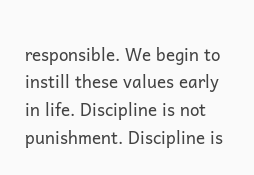responsible. We begin to instill these values early in life. Discipline is not punishment. Discipline is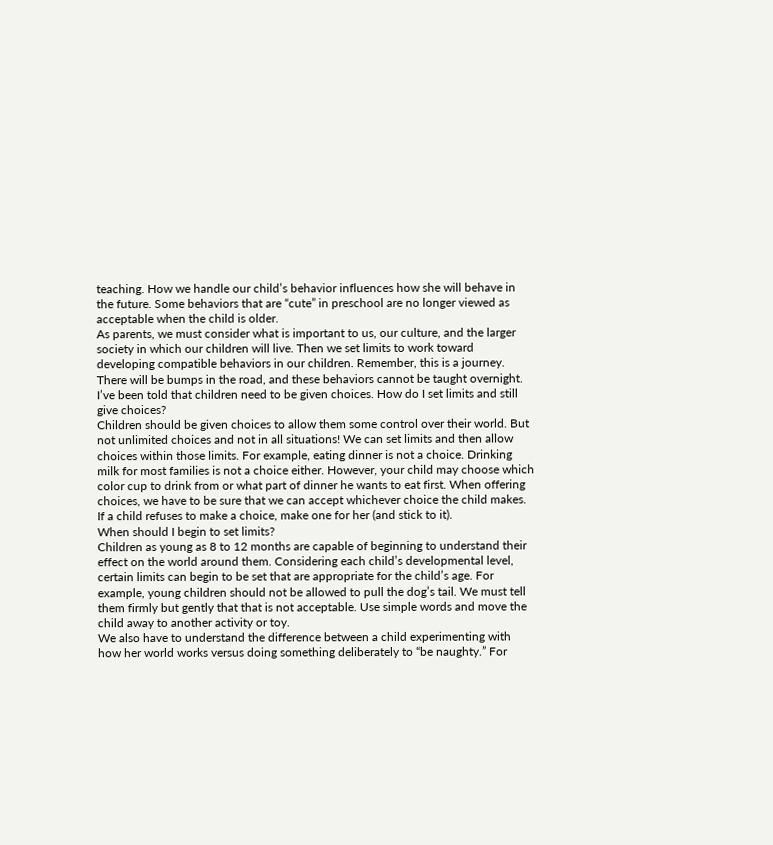teaching. How we handle our child’s behavior influences how she will behave in the future. Some behaviors that are “cute” in preschool are no longer viewed as acceptable when the child is older.
As parents, we must consider what is important to us, our culture, and the larger society in which our children will live. Then we set limits to work toward developing compatible behaviors in our children. Remember, this is a journey. There will be bumps in the road, and these behaviors cannot be taught overnight.
I’ve been told that children need to be given choices. How do I set limits and still give choices?
Children should be given choices to allow them some control over their world. But not unlimited choices and not in all situations! We can set limits and then allow choices within those limits. For example, eating dinner is not a choice. Drinking milk for most families is not a choice either. However, your child may choose which color cup to drink from or what part of dinner he wants to eat first. When offering choices, we have to be sure that we can accept whichever choice the child makes. If a child refuses to make a choice, make one for her (and stick to it).
When should I begin to set limits?
Children as young as 8 to 12 months are capable of beginning to understand their effect on the world around them. Considering each child’s developmental level, certain limits can begin to be set that are appropriate for the child’s age. For example, young children should not be allowed to pull the dog’s tail. We must tell them firmly but gently that that is not acceptable. Use simple words and move the child away to another activity or toy.
We also have to understand the difference between a child experimenting with how her world works versus doing something deliberately to “be naughty.” For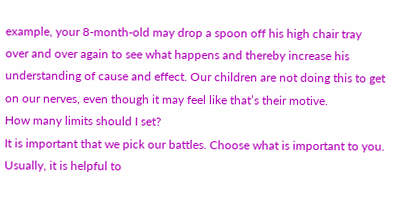example, your 8-month-old may drop a spoon off his high chair tray over and over again to see what happens and thereby increase his understanding of cause and effect. Our children are not doing this to get on our nerves, even though it may feel like that’s their motive.
How many limits should I set?
It is important that we pick our battles. Choose what is important to you. Usually, it is helpful to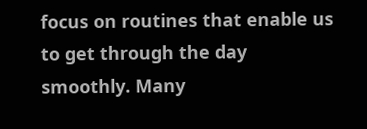focus on routines that enable us to get through the day smoothly. Many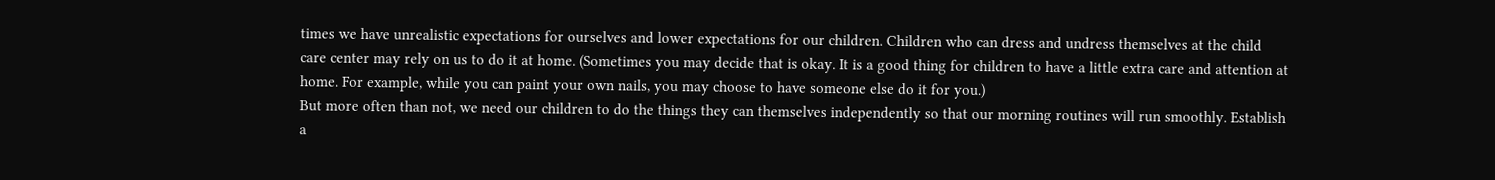times we have unrealistic expectations for ourselves and lower expectations for our children. Children who can dress and undress themselves at the child care center may rely on us to do it at home. (Sometimes you may decide that is okay. It is a good thing for children to have a little extra care and attention at home. For example, while you can paint your own nails, you may choose to have someone else do it for you.)
But more often than not, we need our children to do the things they can themselves independently so that our morning routines will run smoothly. Establish a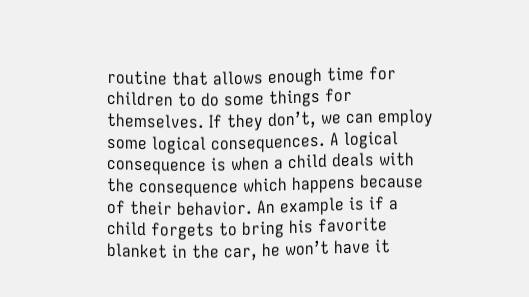routine that allows enough time for children to do some things for themselves. If they don’t, we can employ some logical consequences. A logical consequence is when a child deals with the consequence which happens because of their behavior. An example is if a child forgets to bring his favorite blanket in the car, he won’t have it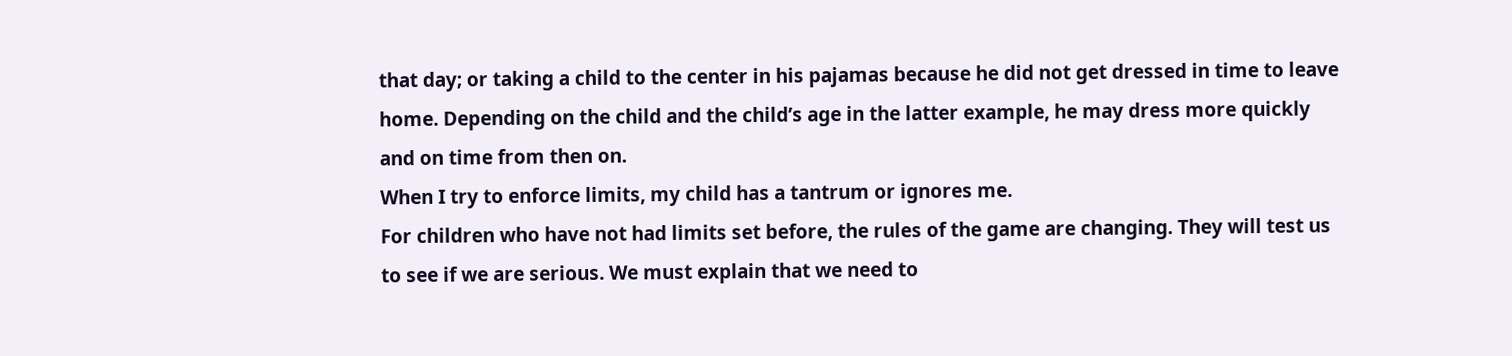that day; or taking a child to the center in his pajamas because he did not get dressed in time to leave home. Depending on the child and the child’s age in the latter example, he may dress more quickly and on time from then on.
When I try to enforce limits, my child has a tantrum or ignores me.
For children who have not had limits set before, the rules of the game are changing. They will test us to see if we are serious. We must explain that we need to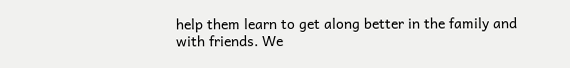help them learn to get along better in the family and with friends. We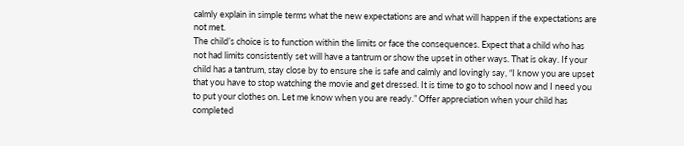calmly explain in simple terms what the new expectations are and what will happen if the expectations are not met.
The child’s choice is to function within the limits or face the consequences. Expect that a child who has not had limits consistently set will have a tantrum or show the upset in other ways. That is okay. If your child has a tantrum, stay close by to ensure she is safe and calmly and lovingly say, “I know you are upset that you have to stop watching the movie and get dressed. It is time to go to school now and I need you to put your clothes on. Let me know when you are ready.” Offer appreciation when your child has completed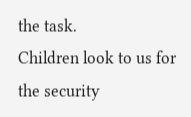the task.
Children look to us for the security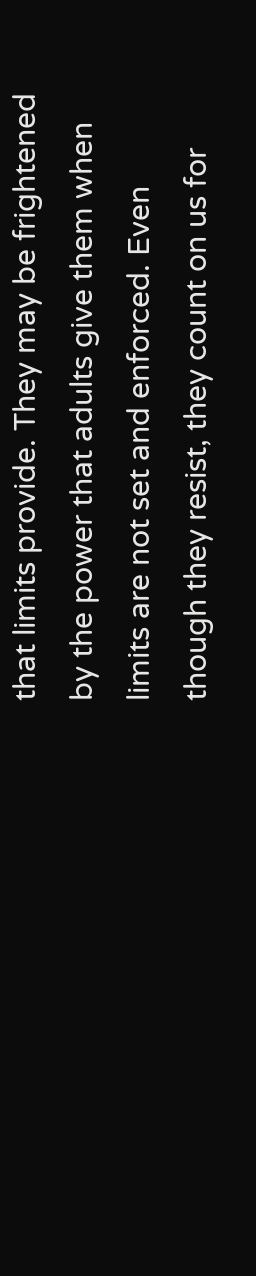that limits provide. They may be frightened by the power that adults give them when limits are not set and enforced. Even though they resist, they count on us for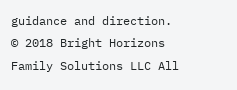guidance and direction.
© 2018 Bright Horizons Family Solutions LLC All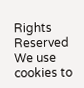Rights Reserved
We use cookies to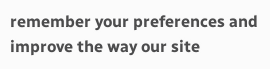remember your preferences and improve the way our site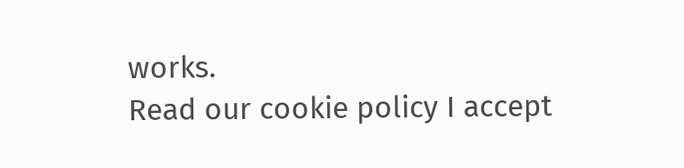works.
Read our cookie policy I accept